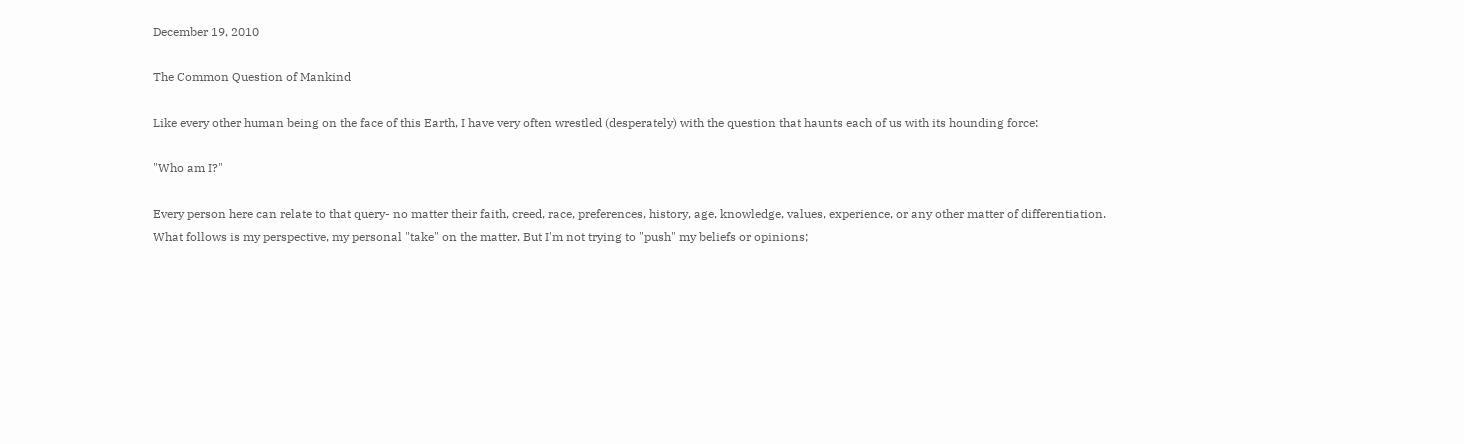December 19, 2010

The Common Question of Mankind

Like every other human being on the face of this Earth, I have very often wrestled (desperately) with the question that haunts each of us with its hounding force:

"Who am I?"

Every person here can relate to that query- no matter their faith, creed, race, preferences, history, age, knowledge, values, experience, or any other matter of differentiation. What follows is my perspective, my personal "take" on the matter. But I'm not trying to "push" my beliefs or opinions;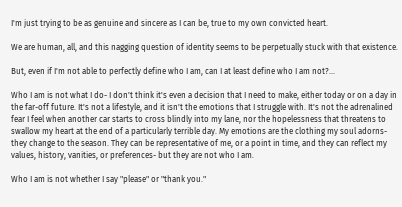I'm just trying to be as genuine and sincere as I can be, true to my own convicted heart.

We are human, all, and this nagging question of identity seems to be perpetually stuck with that existence.

But, even if I'm not able to perfectly define who I am, can I at least define who I am not?...

Who I am is not what I do- I don't think it's even a decision that I need to make, either today or on a day in the far-off future. It's not a lifestyle, and it isn't the emotions that I struggle with. It's not the adrenalined fear I feel when another car starts to cross blindly into my lane, nor the hopelessness that threatens to swallow my heart at the end of a particularly terrible day. My emotions are the clothing my soul adorns- they change to the season. They can be representative of me, or a point in time, and they can reflect my values, history, vanities, or preferences- but they are not who I am.

Who I am is not whether I say "please" or "thank you."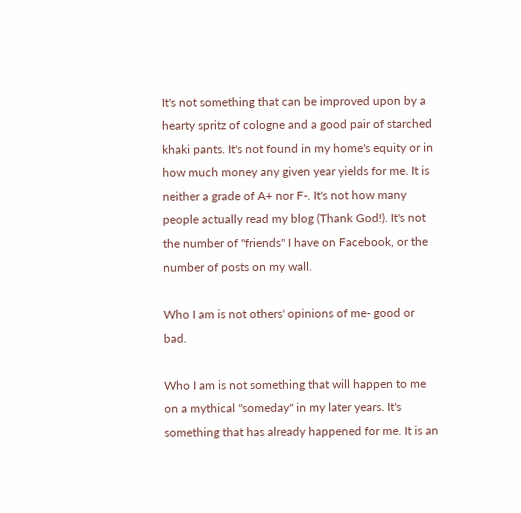It's not something that can be improved upon by a hearty spritz of cologne and a good pair of starched khaki pants. It's not found in my home's equity or in how much money any given year yields for me. It is neither a grade of A+ nor F-. It's not how many people actually read my blog (Thank God!). It's not the number of "friends" I have on Facebook, or the number of posts on my wall.

Who I am is not others' opinions of me- good or bad.

Who I am is not something that will happen to me on a mythical "someday" in my later years. It's something that has already happened for me. It is an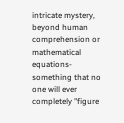intricate mystery, beyond human comprehension or mathematical equations- something that no one will ever completely "figure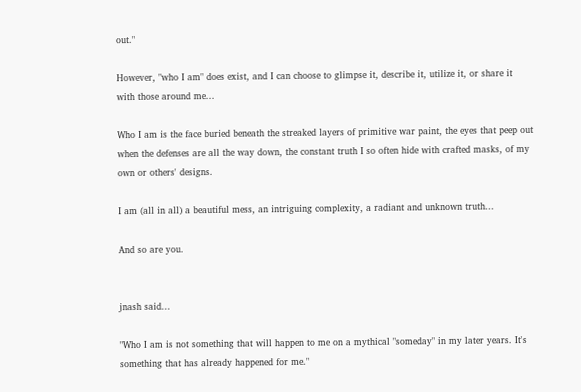out."

However, "who I am" does exist, and I can choose to glimpse it, describe it, utilize it, or share it with those around me...

Who I am is the face buried beneath the streaked layers of primitive war paint, the eyes that peep out when the defenses are all the way down, the constant truth I so often hide with crafted masks, of my own or others' designs.

I am (all in all) a beautiful mess, an intriguing complexity, a radiant and unknown truth...

And so are you.


jnash said...

"Who I am is not something that will happen to me on a mythical "someday" in my later years. It's something that has already happened for me."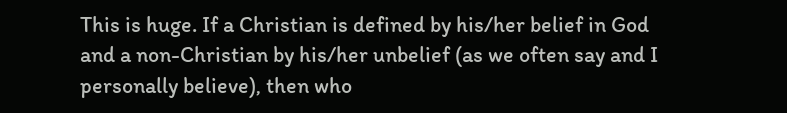This is huge. If a Christian is defined by his/her belief in God and a non-Christian by his/her unbelief (as we often say and I personally believe), then who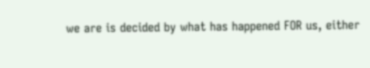we are is decided by what has happened FOR us, either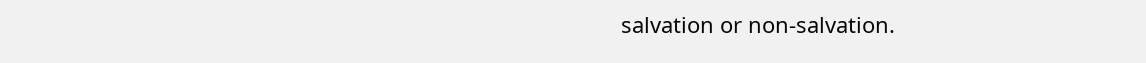salvation or non-salvation.